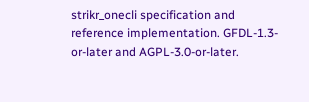strikr_onecli specification and reference implementation. GFDL-1.3-or-later and AGPL-3.0-or-later.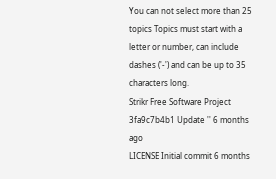You can not select more than 25 topics Topics must start with a letter or number, can include dashes ('-') and can be up to 35 characters long.
Strikr Free Software Project 3fa9c7b4b1 Update '' 6 months ago
LICENSE Initial commit 6 months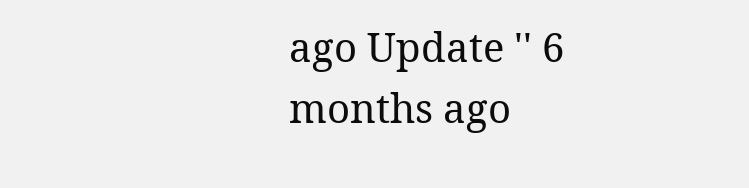ago Update '' 6 months ago